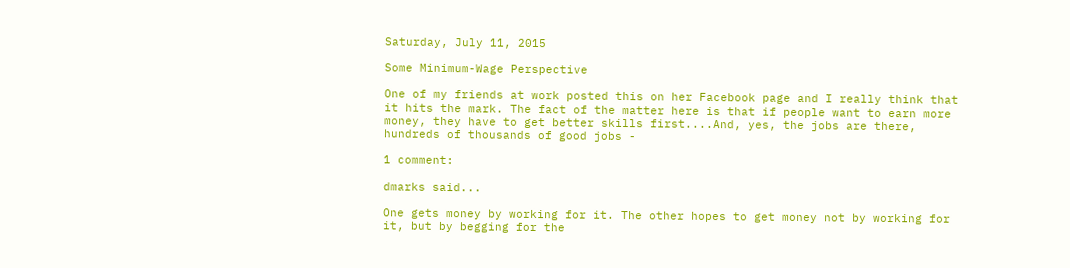Saturday, July 11, 2015

Some Minimum-Wage Perspective

One of my friends at work posted this on her Facebook page and I really think that it hits the mark. The fact of the matter here is that if people want to earn more money, they have to get better skills first....And, yes, the jobs are there, hundreds of thousands of good jobs -

1 comment:

dmarks said...

One gets money by working for it. The other hopes to get money not by working for it, but by begging for the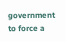government to force a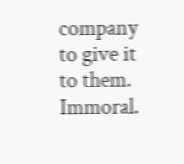company to give it to them. Immoral.